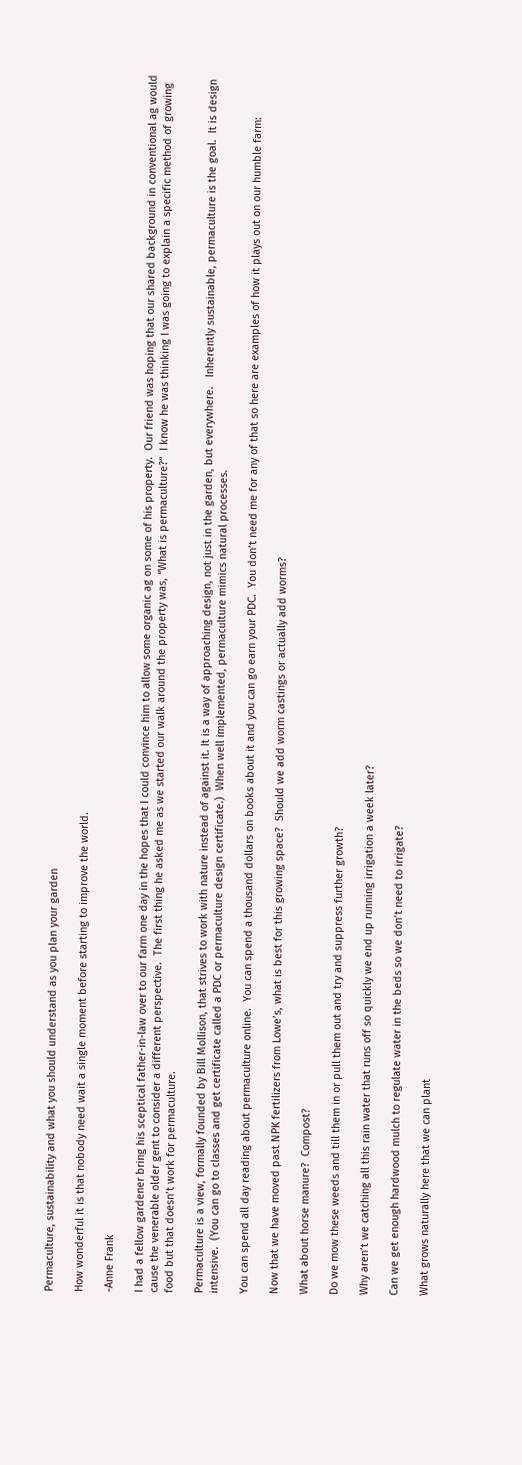Permaculture, sustainability and what you should understand as you plan your garden

How wonderful it is that nobody need wait a single moment before starting to improve the world.

-Anne Frank

I had a fellow gardener bring his sceptical father-in-law over to our farm one day in the hopes that I could convince him to allow some organic ag on some of his property.  Our friend was hoping that our shared background in conventional ag would cause the venerable older gent to consider a different perspective.  The first thing he asked me as we started our walk around the property was, “What is permaculture?”  I know he was thinking I was going to explain a specific method of growing food but that doesn’t work for permaculture.

Permaculture is a view, formally founded by Bill Mollison, that strives to work with nature instead of against it. It is a way of approaching design, not just in the garden, but everywhere.   Inherently sustainable, permaculture is the goal.  It is design intensive.  (You can go to classes and get certificate called a PDC or permaculture design certificate.)  When well implemented, permaculture mimics natural processes.

You can spend all day reading about permaculture online.  You can spend a thousand dollars on books about it and you can go earn your PDC.  You don’t need me for any of that so here are examples of how it plays out on our humble farm:

Now that we have moved past NPK fertilizers from Lowe’s, what is best for this growing space?  Should we add worm castings or actually add worms?

What about horse manure?  Compost?

Do we mow these weeds and till them in or pull them out and try and suppress further growth?

Why aren’t we catching all this rain water that runs off so quickly we end up running irrigation a week later?

Can we get enough hardwood mulch to regulate water in the beds so we don’t need to irrigate?

What grows naturally here that we can plant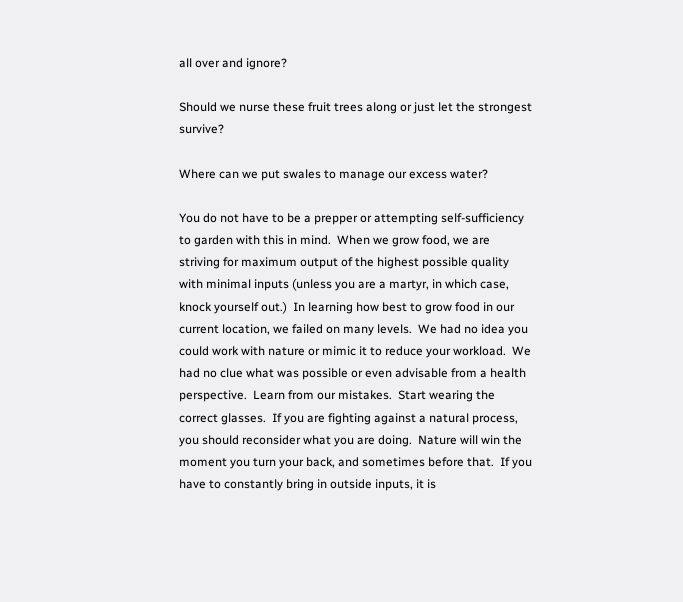all over and ignore?

Should we nurse these fruit trees along or just let the strongest survive?

Where can we put swales to manage our excess water?

You do not have to be a prepper or attempting self-sufficiency to garden with this in mind.  When we grow food, we are striving for maximum output of the highest possible quality with minimal inputs (unless you are a martyr, in which case, knock yourself out.)  In learning how best to grow food in our current location, we failed on many levels.  We had no idea you could work with nature or mimic it to reduce your workload.  We had no clue what was possible or even advisable from a health perspective.  Learn from our mistakes.  Start wearing the correct glasses.  If you are fighting against a natural process, you should reconsider what you are doing.  Nature will win the moment you turn your back, and sometimes before that.  If you have to constantly bring in outside inputs, it is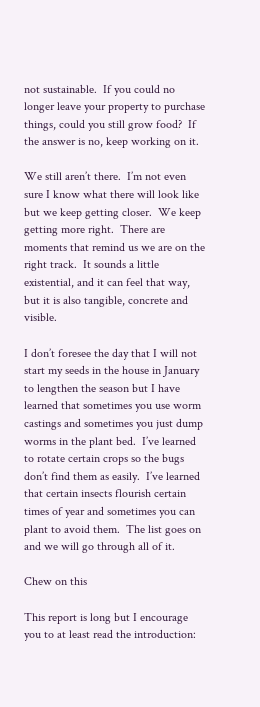not sustainable.  If you could no longer leave your property to purchase things, could you still grow food?  If the answer is no, keep working on it.

We still aren’t there.  I’m not even sure I know what there will look like but we keep getting closer.  We keep getting more right.  There are moments that remind us we are on the right track.  It sounds a little existential, and it can feel that way, but it is also tangible, concrete and visible.

I don’t foresee the day that I will not start my seeds in the house in January to lengthen the season but I have learned that sometimes you use worm castings and sometimes you just dump worms in the plant bed.  I’ve learned to rotate certain crops so the bugs don’t find them as easily.  I’ve learned that certain insects flourish certain times of year and sometimes you can plant to avoid them.  The list goes on and we will go through all of it.

Chew on this

This report is long but I encourage you to at least read the introduction: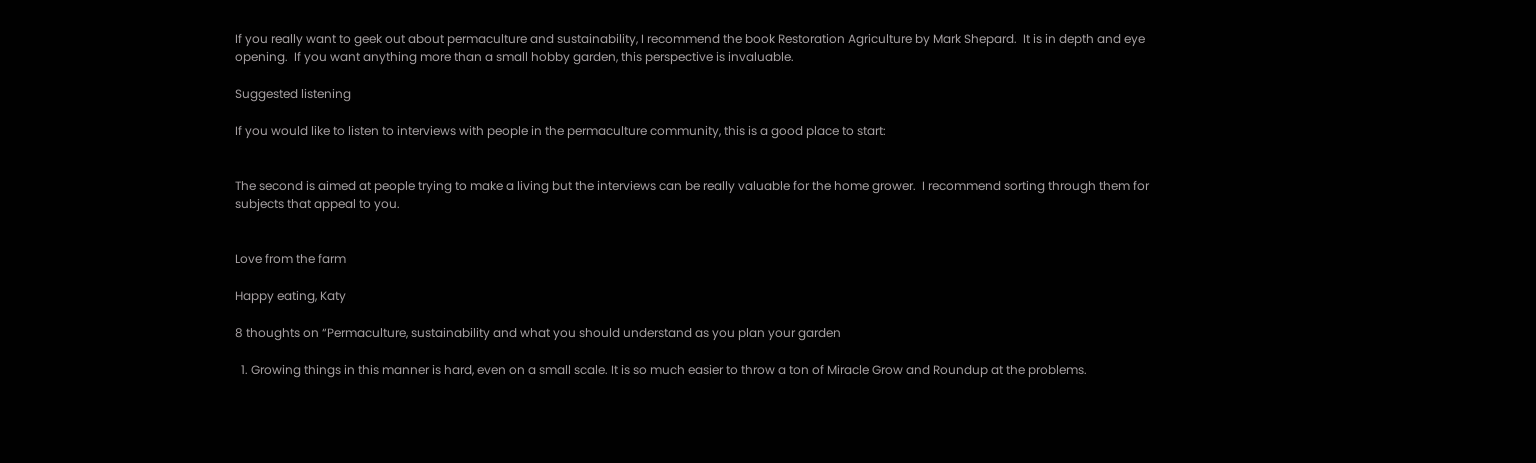If you really want to geek out about permaculture and sustainability, I recommend the book Restoration Agriculture by Mark Shepard.  It is in depth and eye opening.  If you want anything more than a small hobby garden, this perspective is invaluable.

Suggested listening

If you would like to listen to interviews with people in the permaculture community, this is a good place to start:


The second is aimed at people trying to make a living but the interviews can be really valuable for the home grower.  I recommend sorting through them for subjects that appeal to you.


Love from the farm

Happy eating, Katy

8 thoughts on “Permaculture, sustainability and what you should understand as you plan your garden

  1. Growing things in this manner is hard, even on a small scale. It is so much easier to throw a ton of Miracle Grow and Roundup at the problems.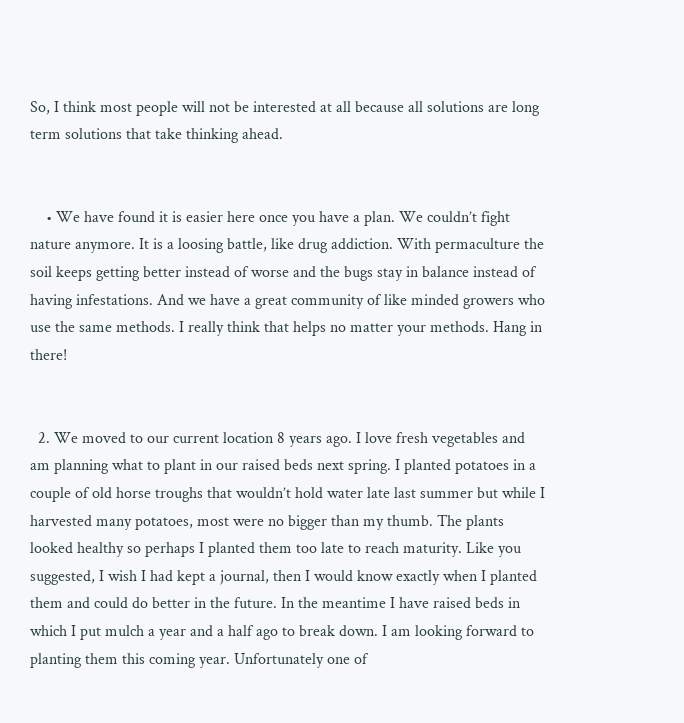So, I think most people will not be interested at all because all solutions are long term solutions that take thinking ahead.


    • We have found it is easier here once you have a plan. We couldn’t fight nature anymore. It is a loosing battle, like drug addiction. With permaculture the soil keeps getting better instead of worse and the bugs stay in balance instead of having infestations. And we have a great community of like minded growers who use the same methods. I really think that helps no matter your methods. Hang in there!


  2. We moved to our current location 8 years ago. I love fresh vegetables and am planning what to plant in our raised beds next spring. I planted potatoes in a couple of old horse troughs that wouldn’t hold water late last summer but while I harvested many potatoes, most were no bigger than my thumb. The plants looked healthy so perhaps I planted them too late to reach maturity. Like you suggested, I wish I had kept a journal, then I would know exactly when I planted them and could do better in the future. In the meantime I have raised beds in which I put mulch a year and a half ago to break down. I am looking forward to planting them this coming year. Unfortunately one of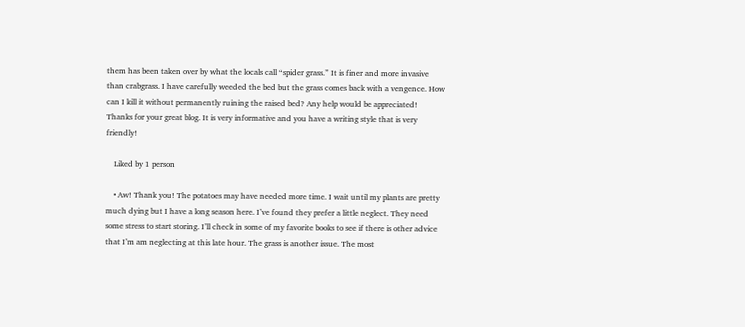them has been taken over by what the locals call “spider grass.” It is finer and more invasive than crabgrass. I have carefully weeded the bed but the grass comes back with a vengence. How can I kill it without permanently ruining the raised bed? Any help would be appreciated! Thanks for your great blog. It is very informative and you have a writing style that is very friendly!

    Liked by 1 person

    • Aw! Thank you! The potatoes may have needed more time. I wait until my plants are pretty much dying but I have a long season here. I’ve found they prefer a little neglect. They need some stress to start storing. I’ll check in some of my favorite books to see if there is other advice that I’m am neglecting at this late hour. The grass is another issue. The most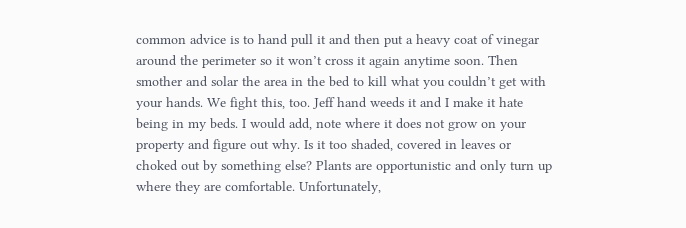common advice is to hand pull it and then put a heavy coat of vinegar around the perimeter so it won’t cross it again anytime soon. Then smother and solar the area in the bed to kill what you couldn’t get with your hands. We fight this, too. Jeff hand weeds it and I make it hate being in my beds. I would add, note where it does not grow on your property and figure out why. Is it too shaded, covered in leaves or choked out by something else? Plants are opportunistic and only turn up where they are comfortable. Unfortunately,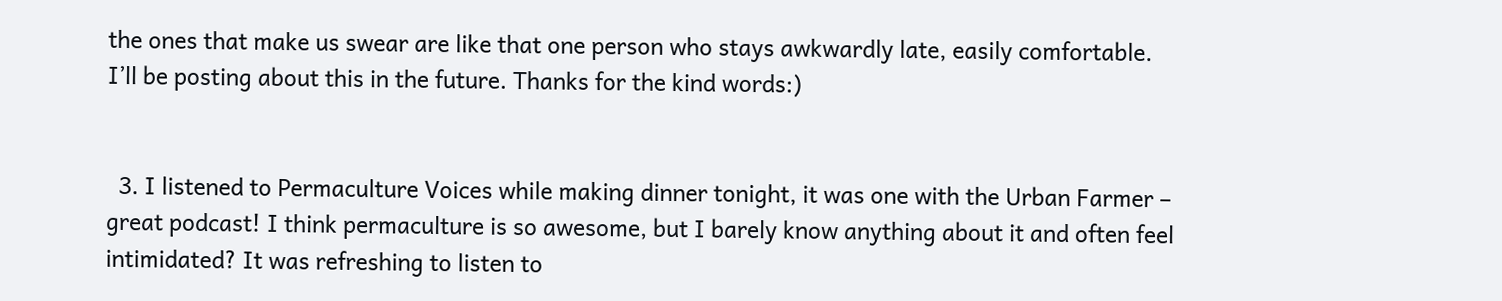the ones that make us swear are like that one person who stays awkwardly late, easily comfortable. I’ll be posting about this in the future. Thanks for the kind words:)


  3. I listened to Permaculture Voices while making dinner tonight, it was one with the Urban Farmer – great podcast! I think permaculture is so awesome, but I barely know anything about it and often feel intimidated? It was refreshing to listen to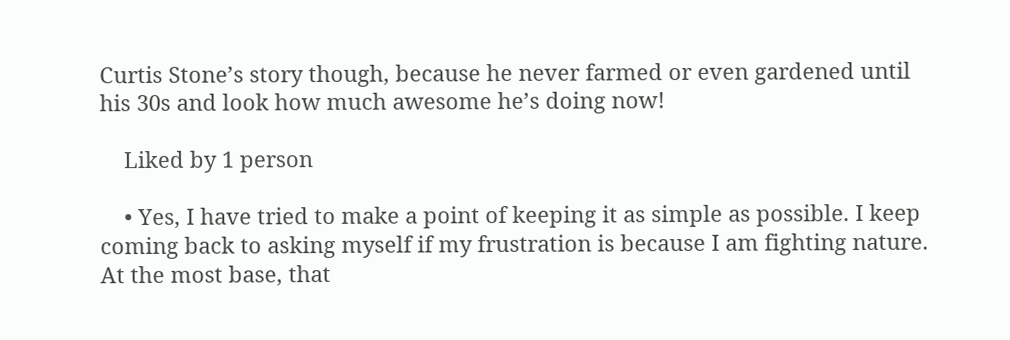Curtis Stone’s story though, because he never farmed or even gardened until his 30s and look how much awesome he’s doing now!

    Liked by 1 person

    • Yes, I have tried to make a point of keeping it as simple as possible. I keep coming back to asking myself if my frustration is because I am fighting nature. At the most base, that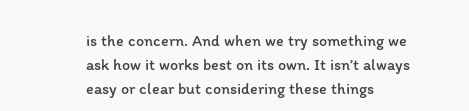is the concern. And when we try something we ask how it works best on its own. It isn’t always easy or clear but considering these things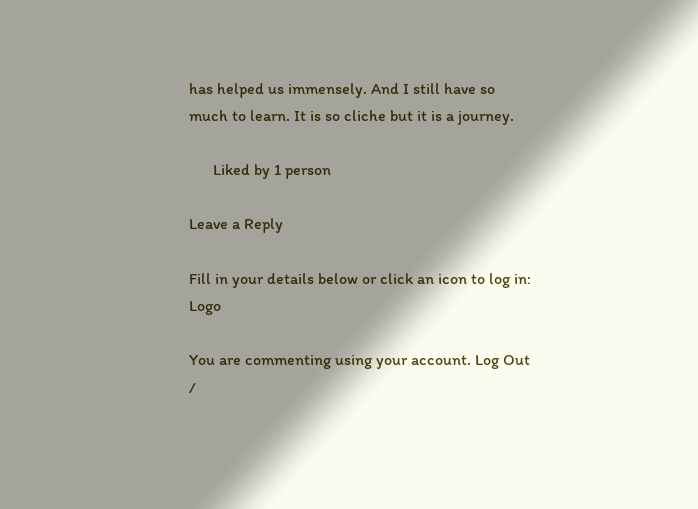has helped us immensely. And I still have so much to learn. It is so cliche but it is a journey.

      Liked by 1 person

Leave a Reply

Fill in your details below or click an icon to log in: Logo

You are commenting using your account. Log Out /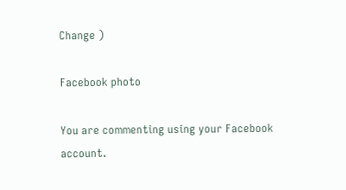Change )

Facebook photo

You are commenting using your Facebook account.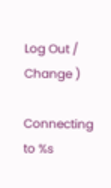Log Out /  Change )

Connecting to %s